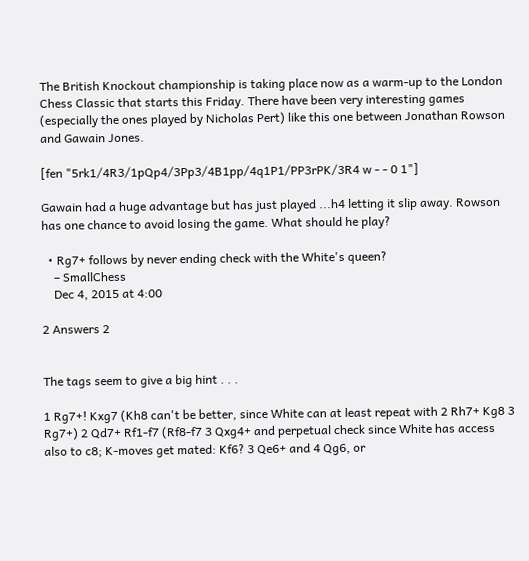The British Knockout championship is taking place now as a warm-up to the London Chess Classic that starts this Friday. There have been very interesting games (especially the ones played by Nicholas Pert) like this one between Jonathan Rowson and Gawain Jones.

[fen "5rk1/4R3/1pQp4/3Pp3/4B1pp/4q1P1/PP3rPK/3R4 w - - 0 1"]

Gawain had a huge advantage but has just played ...h4 letting it slip away. Rowson has one chance to avoid losing the game. What should he play?

  • Rg7+ follows by never ending check with the White's queen?
    – SmallChess
    Dec 4, 2015 at 4:00

2 Answers 2


The tags seem to give a big hint . . .

1 Rg7+! Kxg7 (Kh8 can't be better, since White can at least repeat with 2 Rh7+ Kg8 3 Rg7+) 2 Qd7+ Rf1-f7 (Rf8-f7 3 Qxg4+ and perpetual check since White has access also to c8; K-moves get mated: Kf6? 3 Qe6+ and 4 Qg6, or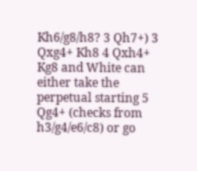Kh6/g8/h8? 3 Qh7+) 3 Qxg4+ Kh8 4 Qxh4+ Kg8 and White can either take the perpetual starting 5 Qg4+ (checks from h3/g4/e6/c8) or go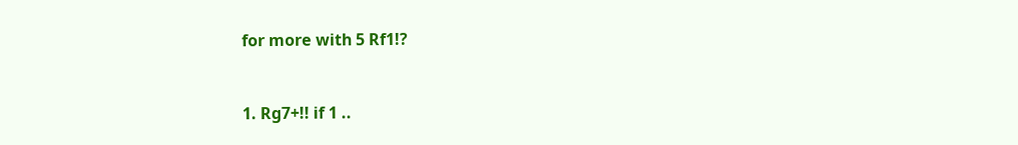for more with 5 Rf1!?


1. Rg7+!! if 1 ..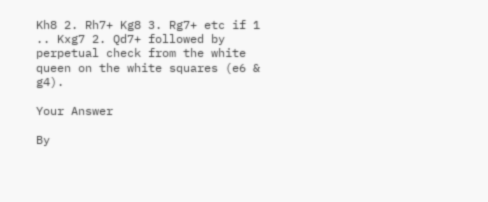Kh8 2. Rh7+ Kg8 3. Rg7+ etc if 1 .. Kxg7 2. Qd7+ followed by perpetual check from the white queen on the white squares (e6 & g4).

Your Answer

By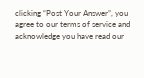clicking “Post Your Answer”, you agree to our terms of service and acknowledge you have read our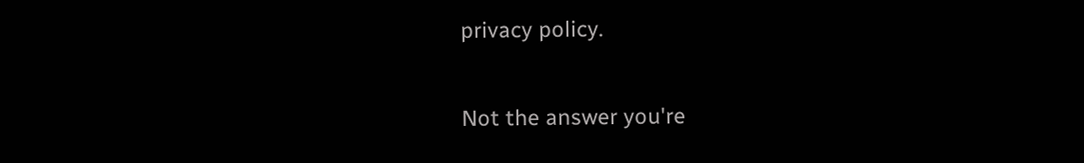privacy policy.

Not the answer you're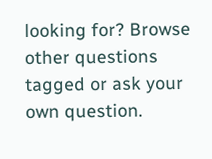looking for? Browse other questions tagged or ask your own question.